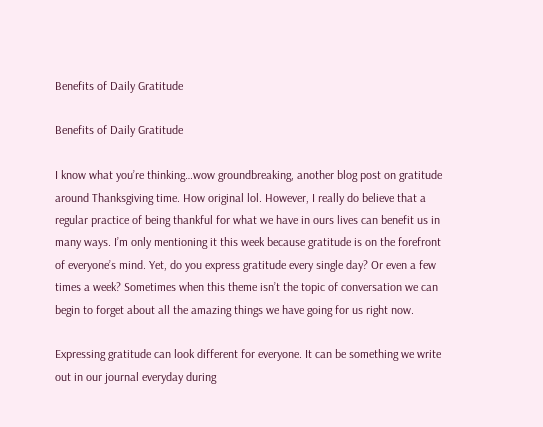Benefits of Daily Gratitude

Benefits of Daily Gratitude

I know what you’re thinking…wow groundbreaking, another blog post on gratitude around Thanksgiving time. How original lol. However, I really do believe that a regular practice of being thankful for what we have in ours lives can benefit us in many ways. I’m only mentioning it this week because gratitude is on the forefront of everyone’s mind. Yet, do you express gratitude every single day? Or even a few times a week? Sometimes when this theme isn’t the topic of conversation we can begin to forget about all the amazing things we have going for us right now.

Expressing gratitude can look different for everyone. It can be something we write out in our journal everyday during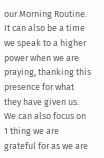our Morning Routine. It can also be a time we speak to a higher power when we are praying, thanking this presence for what they have given us. We can also focus on 1 thing we are grateful for as we are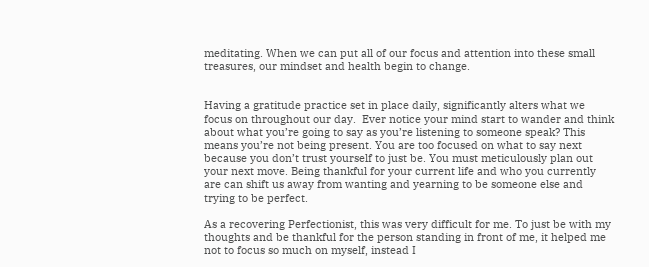meditating. When we can put all of our focus and attention into these small treasures, our mindset and health begin to change.


Having a gratitude practice set in place daily, significantly alters what we focus on throughout our day.  Ever notice your mind start to wander and think about what you’re going to say as you’re listening to someone speak? This means you’re not being present. You are too focused on what to say next because you don’t trust yourself to just be. You must meticulously plan out your next move. Being thankful for your current life and who you currently are can shift us away from wanting and yearning to be someone else and trying to be perfect.

As a recovering Perfectionist, this was very difficult for me. To just be with my thoughts and be thankful for the person standing in front of me, it helped me not to focus so much on myself, instead I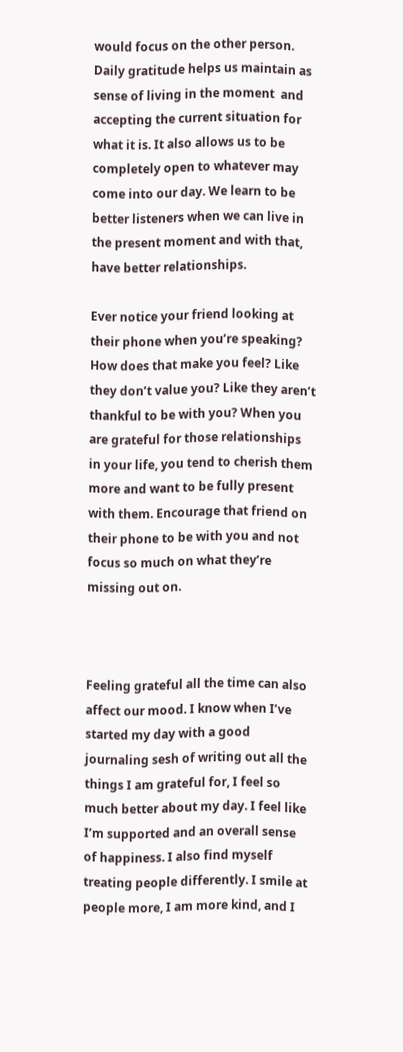would focus on the other person. Daily gratitude helps us maintain as sense of living in the moment  and accepting the current situation for what it is. It also allows us to be completely open to whatever may come into our day. We learn to be better listeners when we can live in the present moment and with that, have better relationships.

Ever notice your friend looking at their phone when you’re speaking? How does that make you feel? Like they don’t value you? Like they aren’t thankful to be with you? When you are grateful for those relationships in your life, you tend to cherish them more and want to be fully present with them. Encourage that friend on their phone to be with you and not focus so much on what they’re missing out on.



Feeling grateful all the time can also affect our mood. I know when I’ve started my day with a good journaling sesh of writing out all the things I am grateful for, I feel so much better about my day. I feel like I’m supported and an overall sense of happiness. I also find myself treating people differently. I smile at people more, I am more kind, and I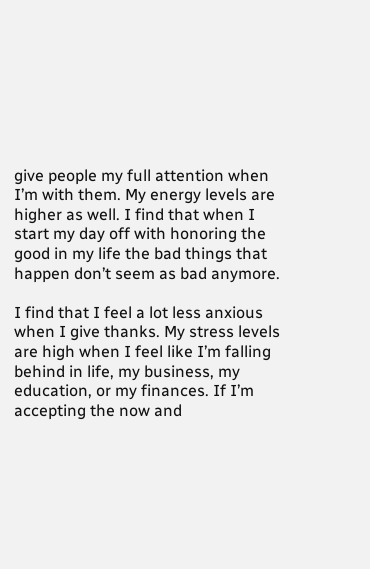give people my full attention when I’m with them. My energy levels are higher as well. I find that when I start my day off with honoring the good in my life the bad things that happen don’t seem as bad anymore.

I find that I feel a lot less anxious when I give thanks. My stress levels are high when I feel like I’m falling behind in life, my business, my education, or my finances. If I’m accepting the now and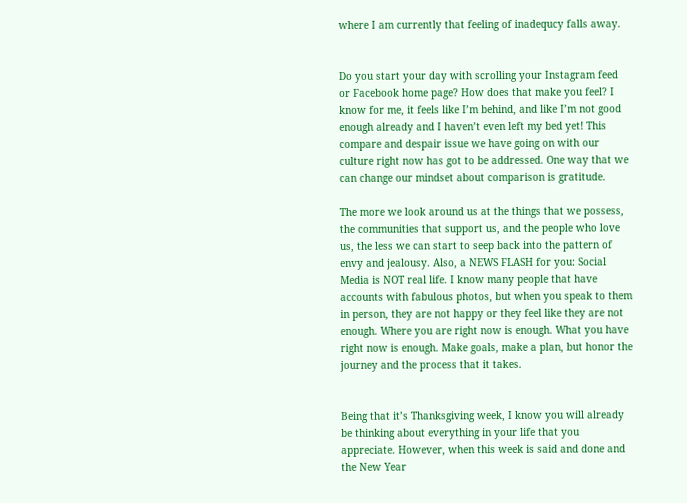where I am currently that feeling of inadequcy falls away.


Do you start your day with scrolling your Instagram feed or Facebook home page? How does that make you feel? I know for me, it feels like I’m behind, and like I’m not good enough already and I haven’t even left my bed yet! This compare and despair issue we have going on with our culture right now has got to be addressed. One way that we can change our mindset about comparison is gratitude.

The more we look around us at the things that we possess, the communities that support us, and the people who love us, the less we can start to seep back into the pattern of envy and jealousy. Also, a NEWS FLASH for you: Social Media is NOT real life. I know many people that have accounts with fabulous photos, but when you speak to them in person, they are not happy or they feel like they are not enough. Where you are right now is enough. What you have right now is enough. Make goals, make a plan, but honor the journey and the process that it takes.


Being that it’s Thanksgiving week, I know you will already be thinking about everything in your life that you appreciate. However, when this week is said and done and the New Year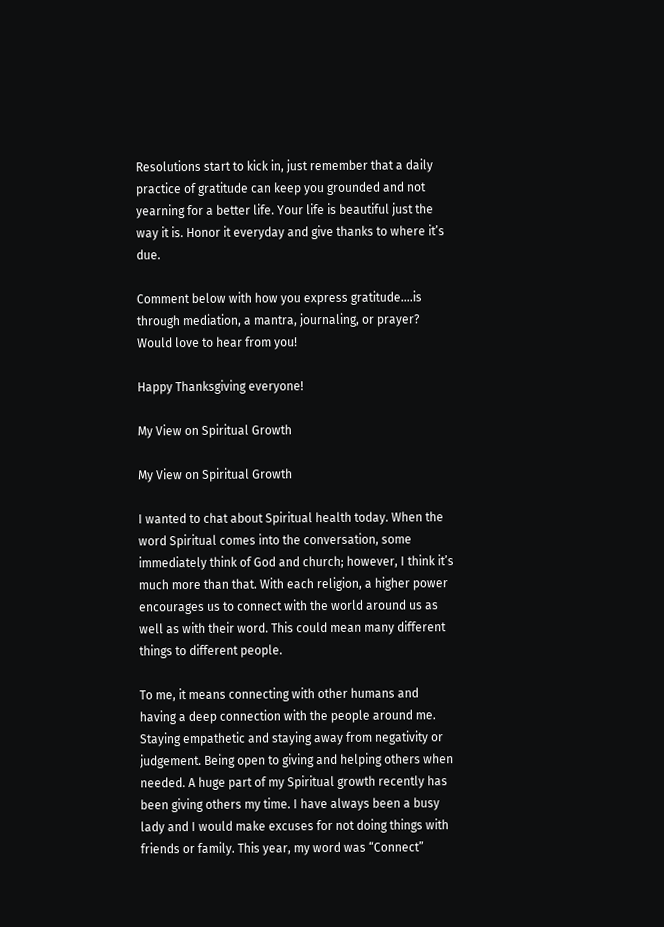Resolutions start to kick in, just remember that a daily practice of gratitude can keep you grounded and not yearning for a better life. Your life is beautiful just the way it is. Honor it everyday and give thanks to where it’s due.

Comment below with how you express gratitude….is through mediation, a mantra, journaling, or prayer? Would love to hear from you!

Happy Thanksgiving everyone!

My View on Spiritual Growth

My View on Spiritual Growth

I wanted to chat about Spiritual health today. When the word Spiritual comes into the conversation, some immediately think of God and church; however, I think it’s much more than that. With each religion, a higher power encourages us to connect with the world around us as well as with their word. This could mean many different things to different people.

To me, it means connecting with other humans and having a deep connection with the people around me. Staying empathetic and staying away from negativity or judgement. Being open to giving and helping others when needed. A huge part of my Spiritual growth recently has been giving others my time. I have always been a busy lady and I would make excuses for not doing things with friends or family. This year, my word was “Connect”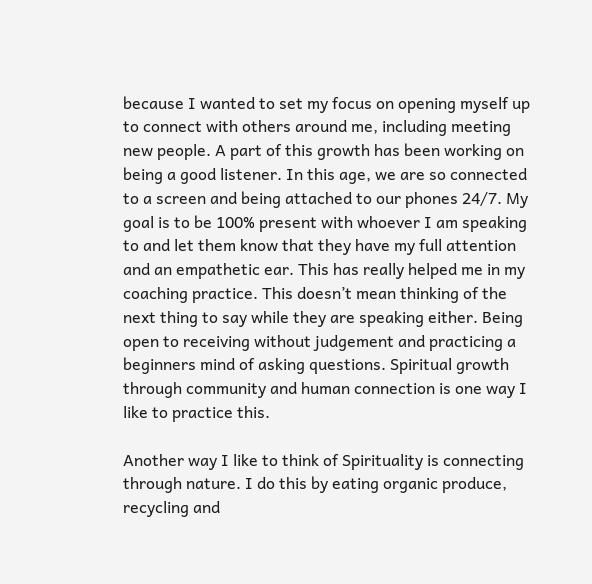because I wanted to set my focus on opening myself up to connect with others around me, including meeting new people. A part of this growth has been working on being a good listener. In this age, we are so connected to a screen and being attached to our phones 24/7. My goal is to be 100% present with whoever I am speaking to and let them know that they have my full attention and an empathetic ear. This has really helped me in my coaching practice. This doesn’t mean thinking of the next thing to say while they are speaking either. Being open to receiving without judgement and practicing a beginners mind of asking questions. Spiritual growth through community and human connection is one way I like to practice this.

Another way I like to think of Spirituality is connecting through nature. I do this by eating organic produce, recycling and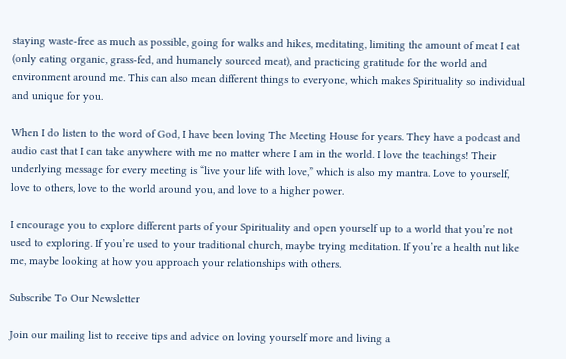staying waste-free as much as possible, going for walks and hikes, meditating, limiting the amount of meat I eat (only eating organic, grass-fed, and humanely sourced meat), and practicing gratitude for the world and environment around me. This can also mean different things to everyone, which makes Spirituality so individual and unique for you.

When I do listen to the word of God, I have been loving The Meeting House for years. They have a podcast and audio cast that I can take anywhere with me no matter where I am in the world. I love the teachings! Their underlying message for every meeting is “live your life with love,” which is also my mantra. Love to yourself, love to others, love to the world around you, and love to a higher power.

I encourage you to explore different parts of your Spirituality and open yourself up to a world that you’re not used to exploring. If you’re used to your traditional church, maybe trying meditation. If you’re a health nut like me, maybe looking at how you approach your relationships with others.

Subscribe To Our Newsletter

Join our mailing list to receive tips and advice on loving yourself more and living a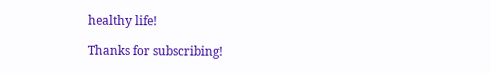healthy life!

Thanks for subscribing!